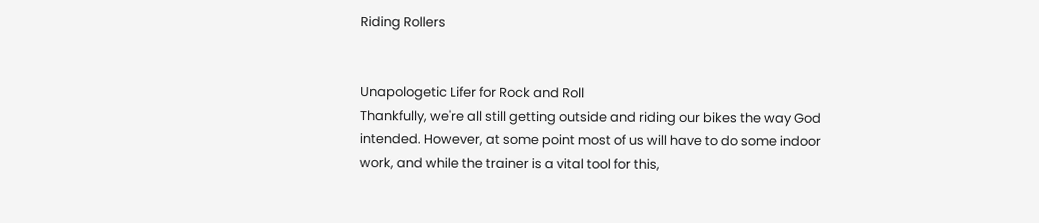Riding Rollers


Unapologetic Lifer for Rock and Roll
Thankfully, we're all still getting outside and riding our bikes the way God intended. However, at some point most of us will have to do some indoor work, and while the trainer is a vital tool for this,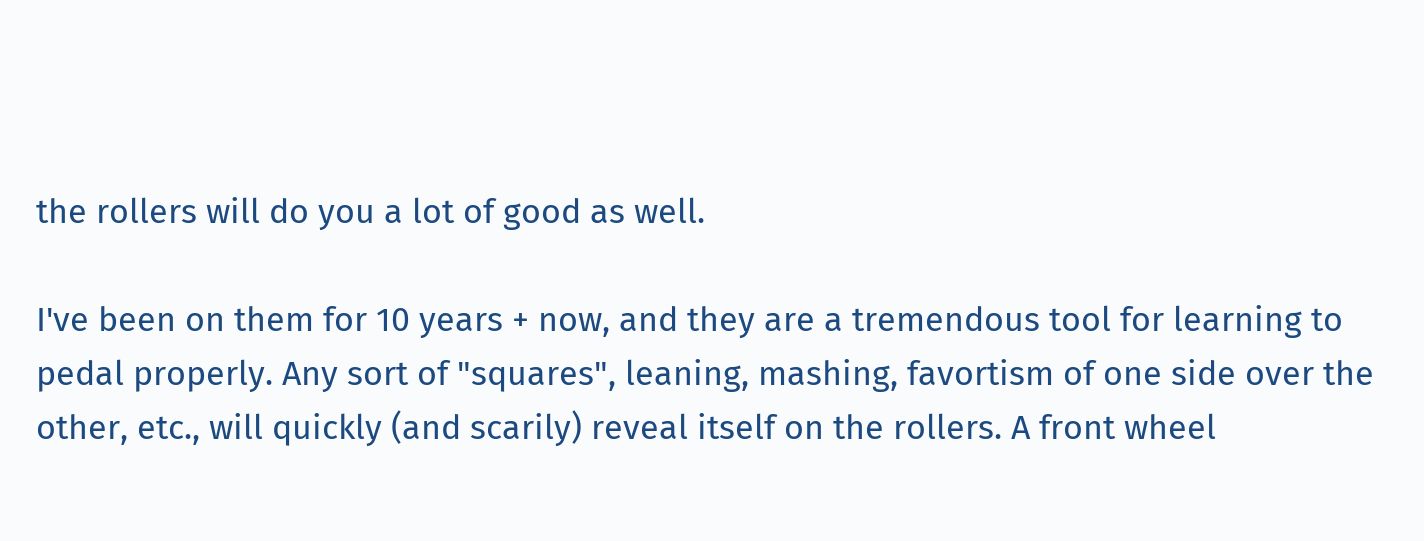the rollers will do you a lot of good as well.

I've been on them for 10 years + now, and they are a tremendous tool for learning to pedal properly. Any sort of "squares", leaning, mashing, favortism of one side over the other, etc., will quickly (and scarily) reveal itself on the rollers. A front wheel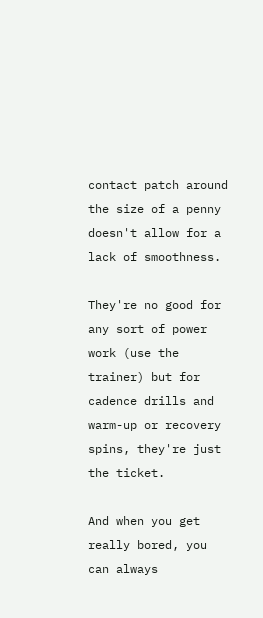contact patch around the size of a penny doesn't allow for a lack of smoothness.

They're no good for any sort of power work (use the trainer) but for cadence drills and warm-up or recovery spins, they're just the ticket.

And when you get really bored, you can always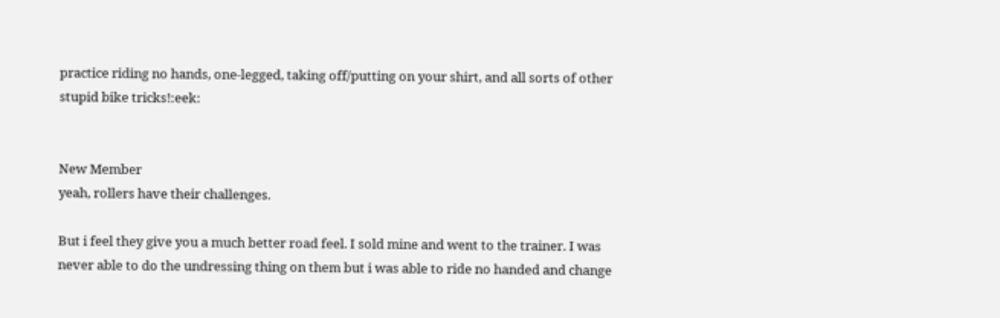practice riding no hands, one-legged, taking off/putting on your shirt, and all sorts of other stupid bike tricks!:eek:


New Member
yeah, rollers have their challenges.

But i feel they give you a much better road feel. I sold mine and went to the trainer. I was never able to do the undressing thing on them but i was able to ride no handed and change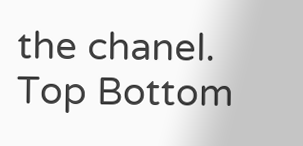the chanel.
Top Bottom